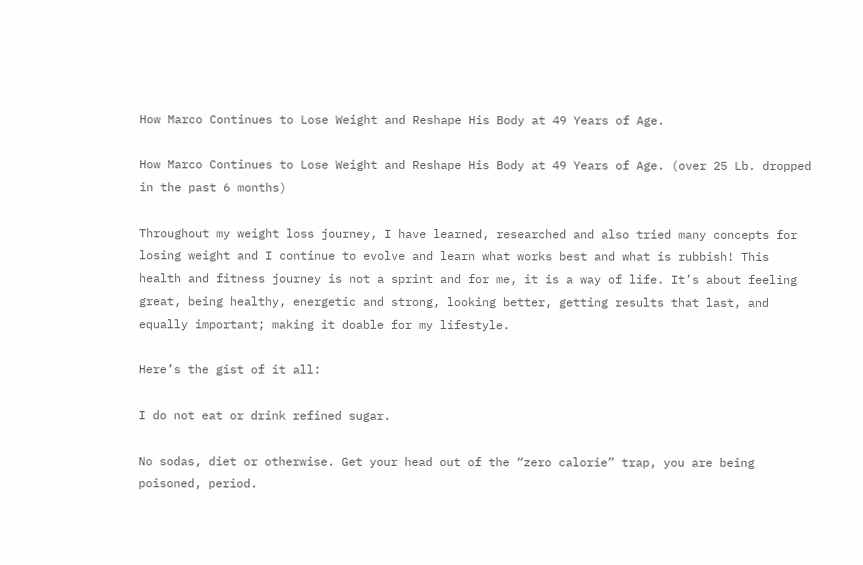How Marco Continues to Lose Weight and Reshape His Body at 49 Years of Age.

How Marco Continues to Lose Weight and Reshape His Body at 49 Years of Age. (over 25 Lb. dropped in the past 6 months)

Throughout my weight loss journey, I have learned, researched and also tried many concepts for losing weight and I continue to evolve and learn what works best and what is rubbish! This health and fitness journey is not a sprint and for me, it is a way of life. It’s about feeling great, being healthy, energetic and strong, looking better, getting results that last, and equally important; making it doable for my lifestyle.

Here’s the gist of it all:

I do not eat or drink refined sugar.

No sodas, diet or otherwise. Get your head out of the “zero calorie” trap, you are being poisoned, period.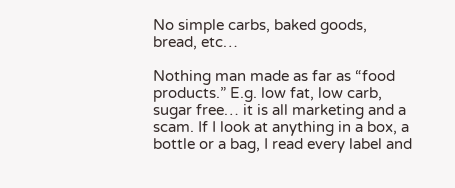No simple carbs, baked goods, bread, etc…

Nothing man made as far as “food products.” E.g. low fat, low carb, sugar free… it is all marketing and a scam. If I look at anything in a box, a bottle or a bag, I read every label and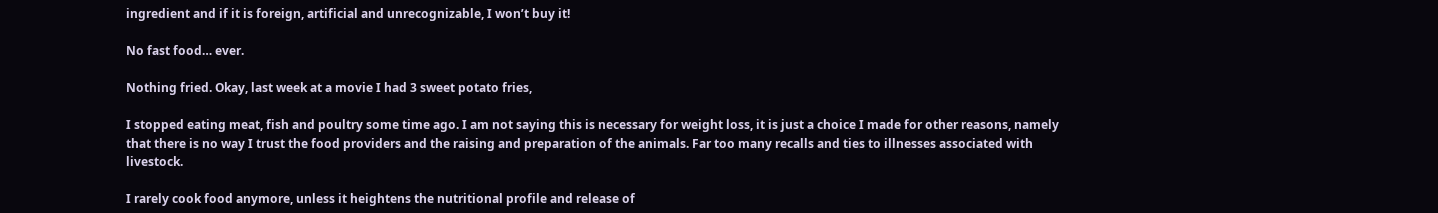ingredient and if it is foreign, artificial and unrecognizable, I won’t buy it!

No fast food… ever.

Nothing fried. Okay, last week at a movie I had 3 sweet potato fries,

I stopped eating meat, fish and poultry some time ago. I am not saying this is necessary for weight loss, it is just a choice I made for other reasons, namely that there is no way I trust the food providers and the raising and preparation of the animals. Far too many recalls and ties to illnesses associated with livestock.

I rarely cook food anymore, unless it heightens the nutritional profile and release of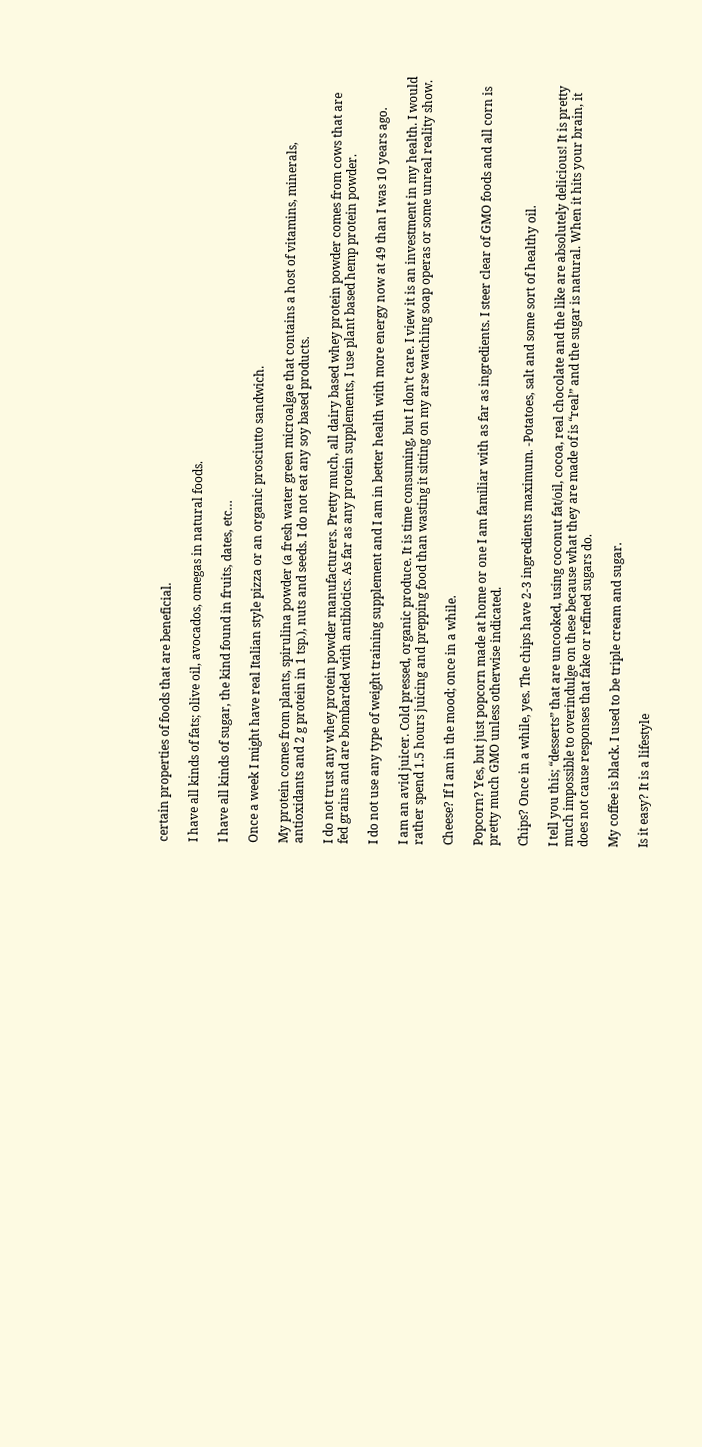certain properties of foods that are beneficial.

I have all kinds of fats; olive oil, avocados, omegas in natural foods.

I have all kinds of sugar, the kind found in fruits, dates, etc…

Once a week I might have real Italian style pizza or an organic prosciutto sandwich.

My protein comes from plants, spirulina powder (a fresh water green microalgae that contains a host of vitamins, minerals, antioxidants and 2 g protein in 1 tsp.), nuts and seeds. I do not eat any soy based products.

I do not trust any whey protein powder manufacturers. Pretty much, all dairy based whey protein powder comes from cows that are fed grains and are bombarded with antibiotics. As far as any protein supplements, I use plant based hemp protein powder.

I do not use any type of weight training supplement and I am in better health with more energy now at 49 than I was 10 years ago.

I am an avid juicer. Cold pressed, organic produce. It is time consuming, but I don’t care. I view it is an investment in my health. I would rather spend 1.5 hours juicing and prepping food than wasting it sitting on my arse watching soap operas or some unreal reality show.

Cheese? If I am in the mood; once in a while.

Popcorn? Yes, but just popcorn made at home or one I am familiar with as far as ingredients. I steer clear of GMO foods and all corn is pretty much GMO unless otherwise indicated.

Chips? Once in a while, yes. The chips have 2-3 ingredients maximum. -Potatoes, salt and some sort of healthy oil.

I tell you this; “desserts” that are uncooked, using coconut fat/oil, cocoa, real chocolate and the like are absolutely delicious! It is pretty much impossible to overindulge on these because what they are made of is “real” and the sugar is natural. When it hits your brain, it does not cause responses that fake or refined sugars do.

My coffee is black. I used to be triple cream and sugar.

Is it easy? It is a lifestyle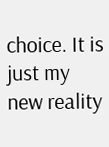choice. It is just my new reality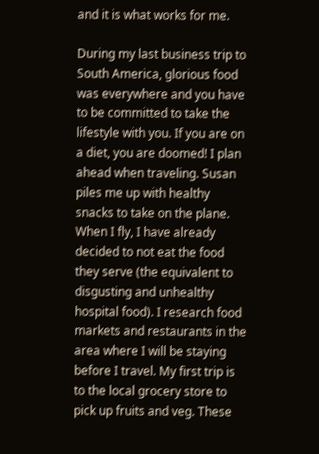and it is what works for me.

During my last business trip to South America, glorious food was everywhere and you have to be committed to take the lifestyle with you. If you are on a diet, you are doomed! I plan ahead when traveling. Susan piles me up with healthy snacks to take on the plane. When I fly, I have already decided to not eat the food they serve (the equivalent to disgusting and unhealthy hospital food). I research food markets and restaurants in the area where I will be staying before I travel. My first trip is to the local grocery store to pick up fruits and veg. These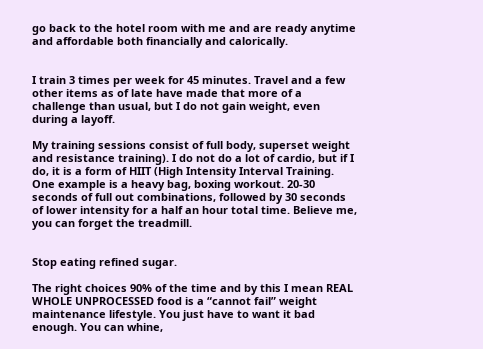go back to the hotel room with me and are ready anytime and affordable both financially and calorically.


I train 3 times per week for 45 minutes. Travel and a few other items as of late have made that more of a challenge than usual, but I do not gain weight, even during a layoff.

My training sessions consist of full body, superset weight and resistance training). I do not do a lot of cardio, but if I do, it is a form of HIIT (High Intensity Interval Training. One example is a heavy bag, boxing workout. 20-30 seconds of full out combinations, followed by 30 seconds of lower intensity for a half an hour total time. Believe me, you can forget the treadmill.


Stop eating refined sugar.

The right choices 90% of the time and by this I mean REAL WHOLE UNPROCESSED food is a “cannot fail” weight maintenance lifestyle. You just have to want it bad enough. You can whine,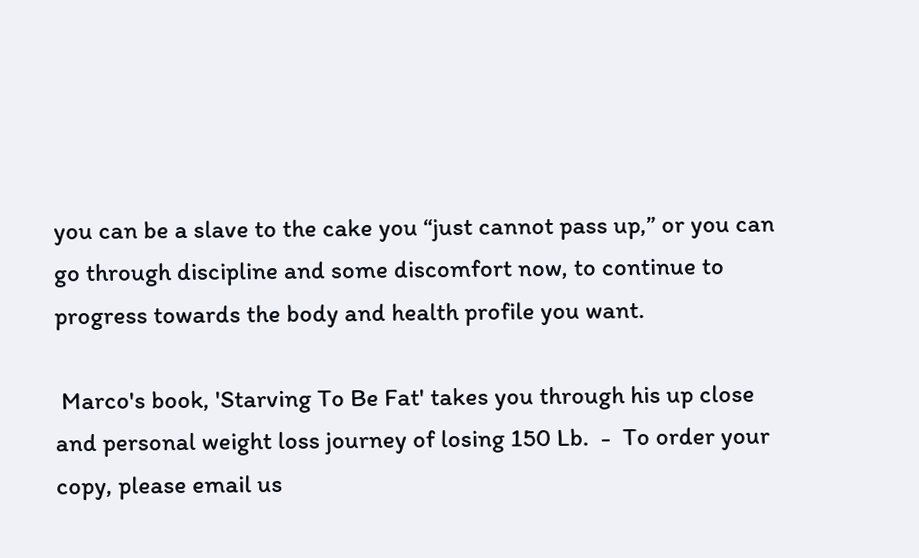you can be a slave to the cake you “just cannot pass up,” or you can go through discipline and some discomfort now, to continue to progress towards the body and health profile you want.

 Marco's book, 'Starving To Be Fat' takes you through his up close and personal weight loss journey of losing 150 Lb.  -  To order your copy, please email us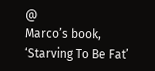@
Marco’s book, ‘Starving To Be Fat’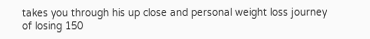takes you through his up close and personal weight loss journey of losing 150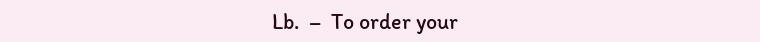Lb.  –  To order your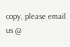copy, please email us @